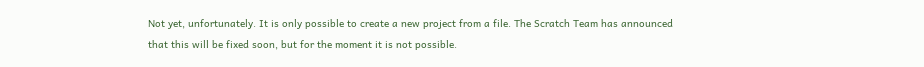Not yet, unfortunately. It is only possible to create a new project from a file. The Scratch Team has announced that this will be fixed soon, but for the moment it is not possible.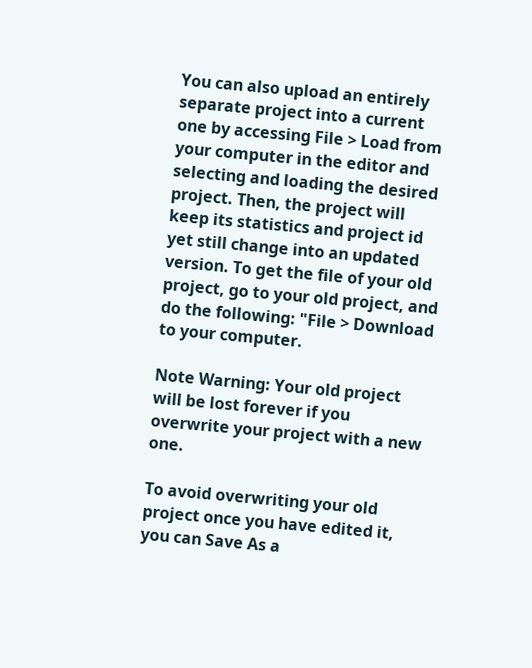You can also upload an entirely separate project into a current one by accessing File > Load from your computer in the editor and selecting and loading the desired project. Then, the project will keep its statistics and project id yet still change into an updated version. To get the file of your old project, go to your old project, and do the following: "File > Download to your computer.

Note Warning: Your old project will be lost forever if you overwrite your project with a new one.

To avoid overwriting your old project once you have edited it, you can Save As a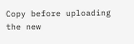Copy before uploading the new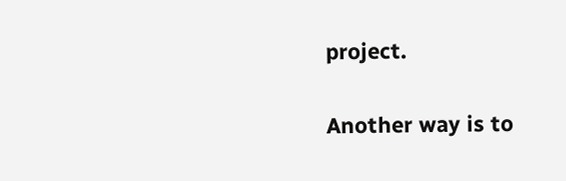project.

Another way is to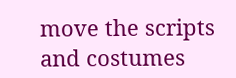move the scripts and costumes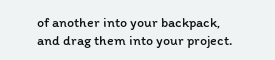of another into your backpack, and drag them into your project.